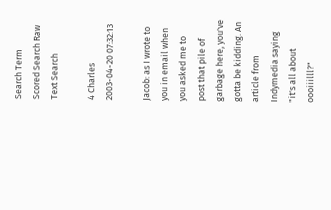Search Term
Scored Search Raw Text Search

4 Charles   2003-04-20 07:32:13

Jacob: as I wrote to you in email when you asked me to post that pile of garbage here, you've gotta be kidding. An article from Indymedia saying "it's all about oooiiilll?"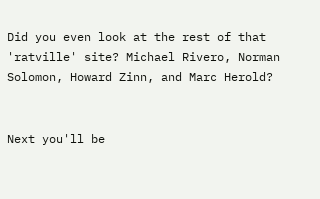Did you even look at the rest of that 'ratville' site? Michael Rivero, Norman Solomon, Howard Zinn, and Marc Herold?


Next you'll be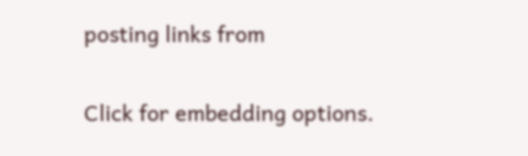posting links from

Click for embedding options.